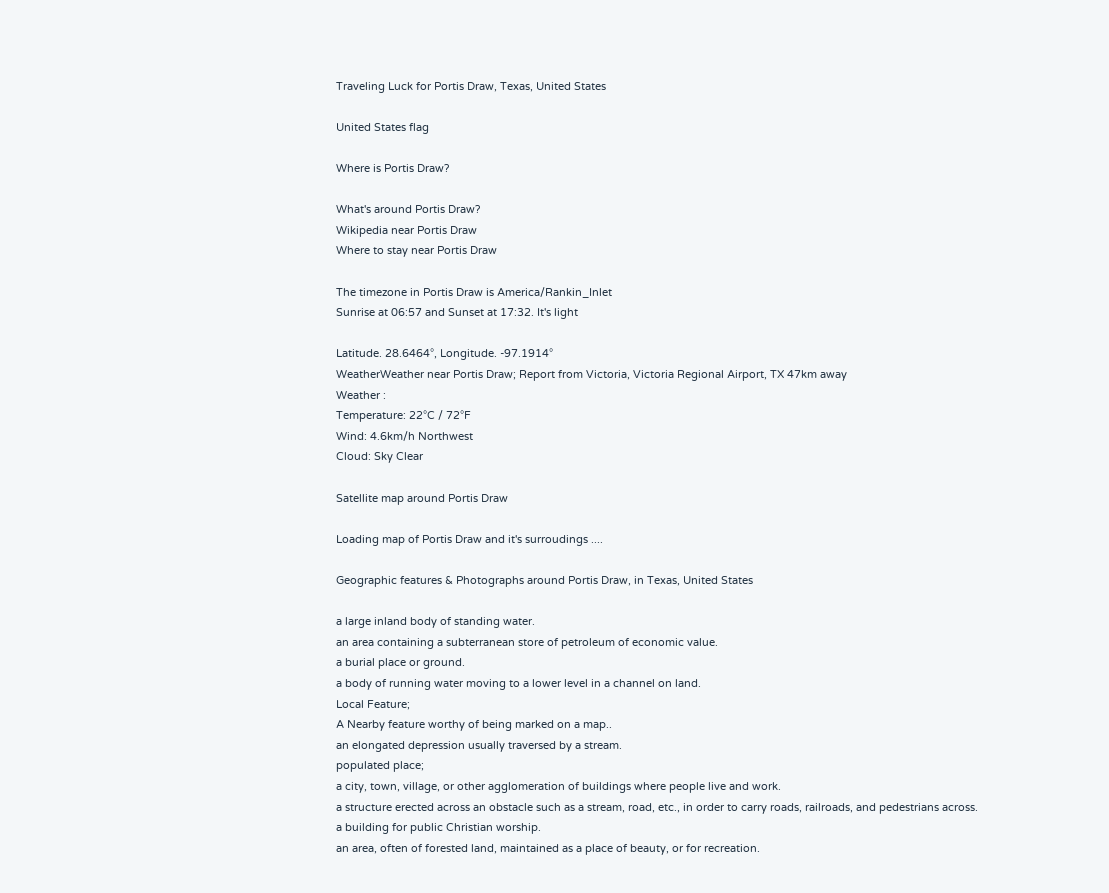Traveling Luck for Portis Draw, Texas, United States

United States flag

Where is Portis Draw?

What's around Portis Draw?
Wikipedia near Portis Draw
Where to stay near Portis Draw

The timezone in Portis Draw is America/Rankin_Inlet
Sunrise at 06:57 and Sunset at 17:32. It's light

Latitude. 28.6464°, Longitude. -97.1914°
WeatherWeather near Portis Draw; Report from Victoria, Victoria Regional Airport, TX 47km away
Weather :
Temperature: 22°C / 72°F
Wind: 4.6km/h Northwest
Cloud: Sky Clear

Satellite map around Portis Draw

Loading map of Portis Draw and it's surroudings ....

Geographic features & Photographs around Portis Draw, in Texas, United States

a large inland body of standing water.
an area containing a subterranean store of petroleum of economic value.
a burial place or ground.
a body of running water moving to a lower level in a channel on land.
Local Feature;
A Nearby feature worthy of being marked on a map..
an elongated depression usually traversed by a stream.
populated place;
a city, town, village, or other agglomeration of buildings where people live and work.
a structure erected across an obstacle such as a stream, road, etc., in order to carry roads, railroads, and pedestrians across.
a building for public Christian worship.
an area, often of forested land, maintained as a place of beauty, or for recreation.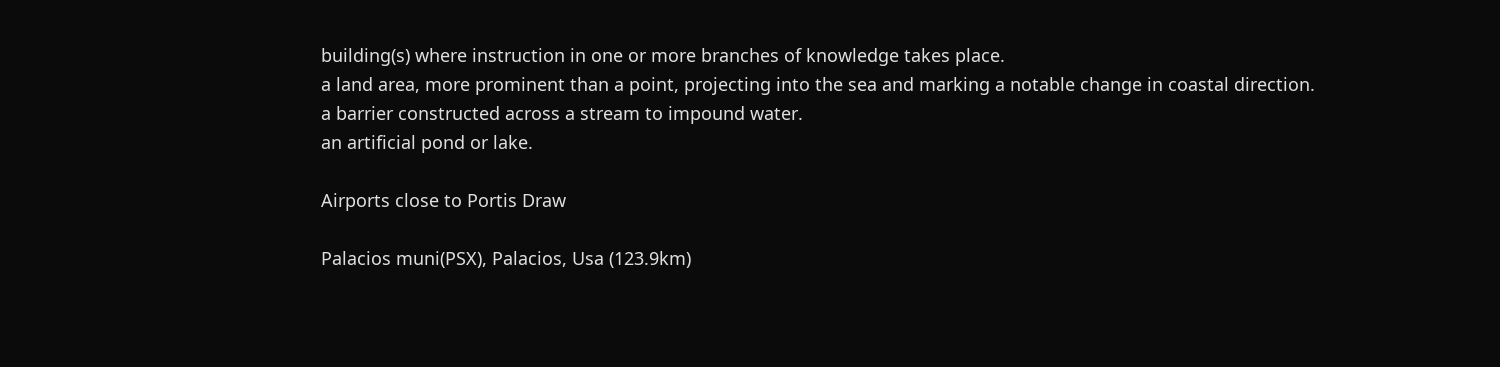building(s) where instruction in one or more branches of knowledge takes place.
a land area, more prominent than a point, projecting into the sea and marking a notable change in coastal direction.
a barrier constructed across a stream to impound water.
an artificial pond or lake.

Airports close to Portis Draw

Palacios muni(PSX), Palacios, Usa (123.9km)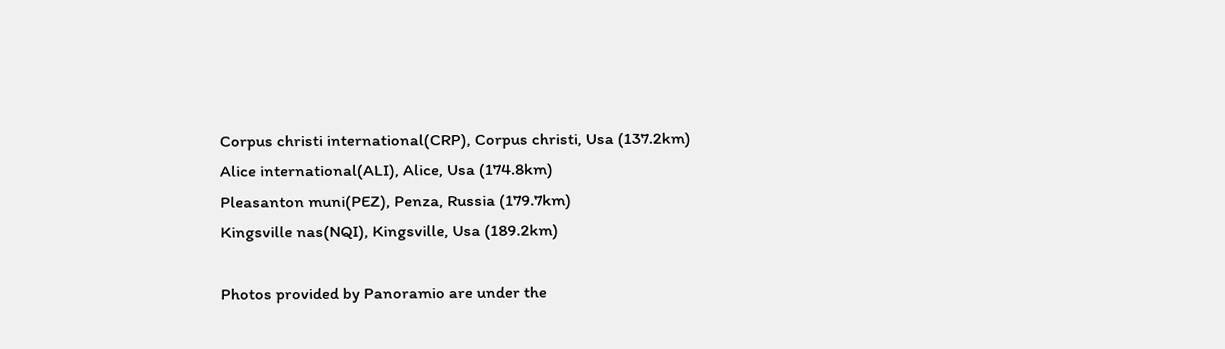Corpus christi international(CRP), Corpus christi, Usa (137.2km)
Alice international(ALI), Alice, Usa (174.8km)
Pleasanton muni(PEZ), Penza, Russia (179.7km)
Kingsville nas(NQI), Kingsville, Usa (189.2km)

Photos provided by Panoramio are under the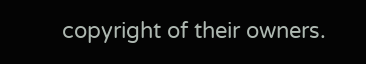copyright of their owners.